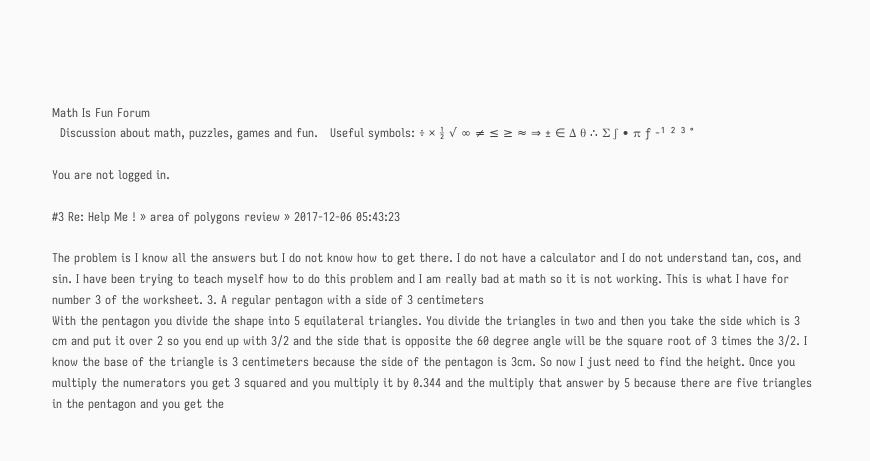Math Is Fun Forum
  Discussion about math, puzzles, games and fun.   Useful symbols: ÷ × ½ √ ∞ ≠ ≤ ≥ ≈ ⇒ ± ∈ Δ θ ∴ ∑ ∫ • π ƒ -¹ ² ³ °

You are not logged in.

#3 Re: Help Me ! » area of polygons review » 2017-12-06 05:43:23

The problem is I know all the answers but I do not know how to get there. I do not have a calculator and I do not understand tan, cos, and sin. I have been trying to teach myself how to do this problem and I am really bad at math so it is not working. This is what I have for number 3 of the worksheet. 3. A regular pentagon with a side of 3 centimeters
With the pentagon you divide the shape into 5 equilateral triangles. You divide the triangles in two and then you take the side which is 3 cm and put it over 2 so you end up with 3/2 and the side that is opposite the 60 degree angle will be the square root of 3 times the 3/2. I know the base of the triangle is 3 centimeters because the side of the pentagon is 3cm. So now I just need to find the height. Once you multiply the numerators you get 3 squared and you multiply it by 0.344 and the multiply that answer by 5 because there are five triangles in the pentagon and you get the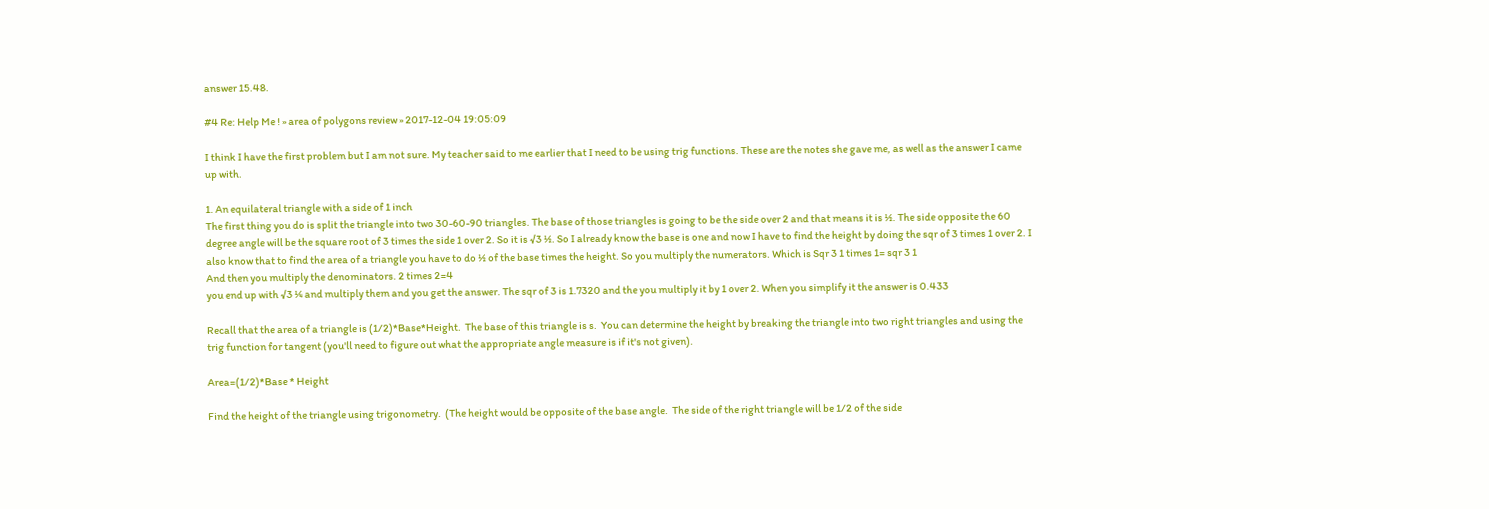answer 15.48.

#4 Re: Help Me ! » area of polygons review » 2017-12-04 19:05:09

I think I have the first problem but I am not sure. My teacher said to me earlier that I need to be using trig functions. These are the notes she gave me, as well as the answer I came up with.

1. An equilateral triangle with a side of 1 inch
The first thing you do is split the triangle into two 30-60-90 triangles. The base of those triangles is going to be the side over 2 and that means it is ½. The side opposite the 60 degree angle will be the square root of 3 times the side 1 over 2. So it is √3 ½. So I already know the base is one and now I have to find the height by doing the sqr of 3 times 1 over 2. I also know that to find the area of a triangle you have to do ½ of the base times the height. So you multiply the numerators. Which is Sqr 3 1 times 1= sqr 3 1
And then you multiply the denominators. 2 times 2=4
you end up with √3 ¼ and multiply them and you get the answer. The sqr of 3 is 1.7320 and the you multiply it by 1 over 2. When you simplify it the answer is 0.433

Recall that the area of a triangle is (1/2)*Base*Height.  The base of this triangle is s.  You can determine the height by breaking the triangle into two right triangles and using the trig function for tangent (you'll need to figure out what the appropriate angle measure is if it's not given).

Area=(1/2)*Base * Height

Find the height of the triangle using trigonometry.  (The height would be opposite of the base angle.  The side of the right triangle will be 1/2 of the side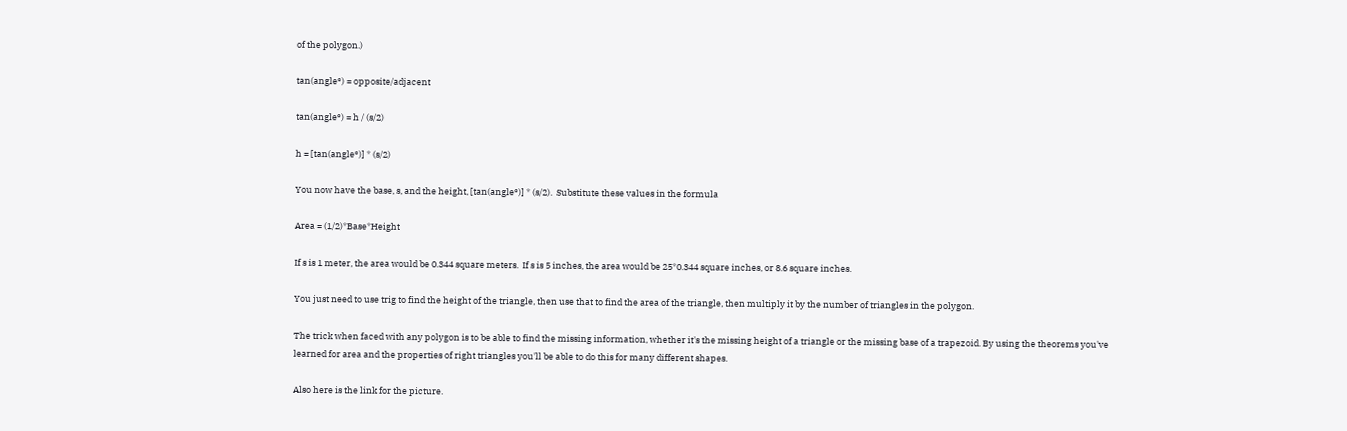of the polygon.)

tan(angleº) = opposite/adjacent

tan(angleº) = h / (s/2)

h = [tan(angleº)] * (s/2)

You now have the base, s, and the height, [tan(angleº)] * (s/2).  Substitute these values in the formula

Area = (1/2)*Base*Height

If s is 1 meter, the area would be 0.344 square meters.  If s is 5 inches, the area would be 25*0.344 square inches, or 8.6 square inches.

You just need to use trig to find the height of the triangle, then use that to find the area of the triangle, then multiply it by the number of triangles in the polygon.

The trick when faced with any polygon is to be able to find the missing information, whether it's the missing height of a triangle or the missing base of a trapezoid. By using the theorems you've learned for area and the properties of right triangles you'll be able to do this for many different shapes.

Also here is the link for the picture.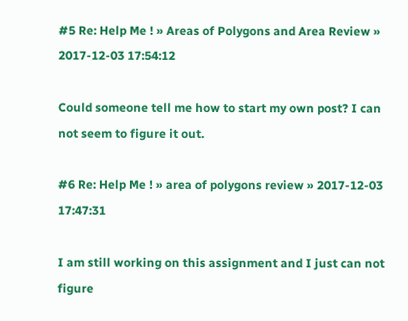#5 Re: Help Me ! » Areas of Polygons and Area Review » 2017-12-03 17:54:12

Could someone tell me how to start my own post? I can not seem to figure it out.

#6 Re: Help Me ! » area of polygons review » 2017-12-03 17:47:31

I am still working on this assignment and I just can not figure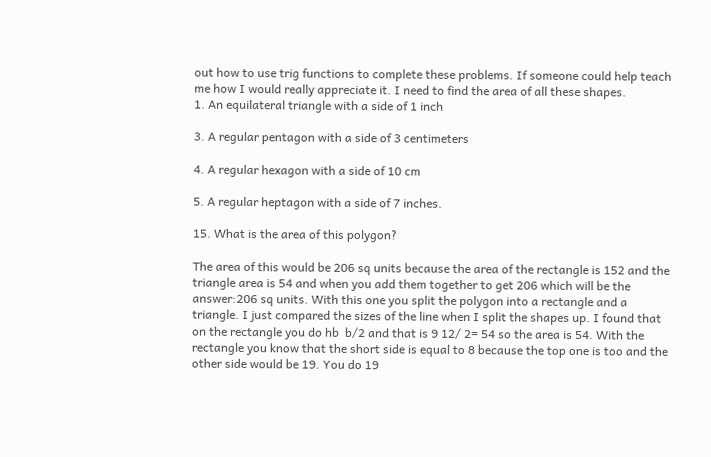out how to use trig functions to complete these problems. If someone could help teach me how I would really appreciate it. I need to find the area of all these shapes.
1. An equilateral triangle with a side of 1 inch

3. A regular pentagon with a side of 3 centimeters

4. A regular hexagon with a side of 10 cm

5. A regular heptagon with a side of 7 inches.

15. What is the area of this polygon?

The area of this would be 206 sq units because the area of the rectangle is 152 and the triangle area is 54 and when you add them together to get 206 which will be the answer:206 sq units. With this one you split the polygon into a rectangle and a triangle. I just compared the sizes of the line when I split the shapes up. I found that on the rectangle you do hb  b/2 and that is 9 12/ 2= 54 so the area is 54. With the rectangle you know that the short side is equal to 8 because the top one is too and the other side would be 19. You do 19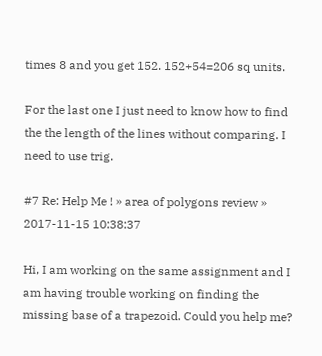times 8 and you get 152. 152+54=206 sq units.

For the last one I just need to know how to find the the length of the lines without comparing. I need to use trig.

#7 Re: Help Me ! » area of polygons review » 2017-11-15 10:38:37

Hi, I am working on the same assignment and I am having trouble working on finding the missing base of a trapezoid. Could you help me?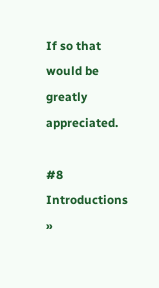If so that would be greatly appreciated.

#8 Introductions »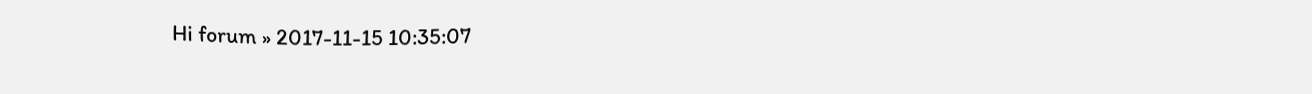Hi forum » 2017-11-15 10:35:07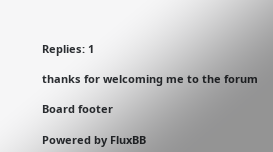Replies: 1

thanks for welcoming me to the forum

Board footer

Powered by FluxBB